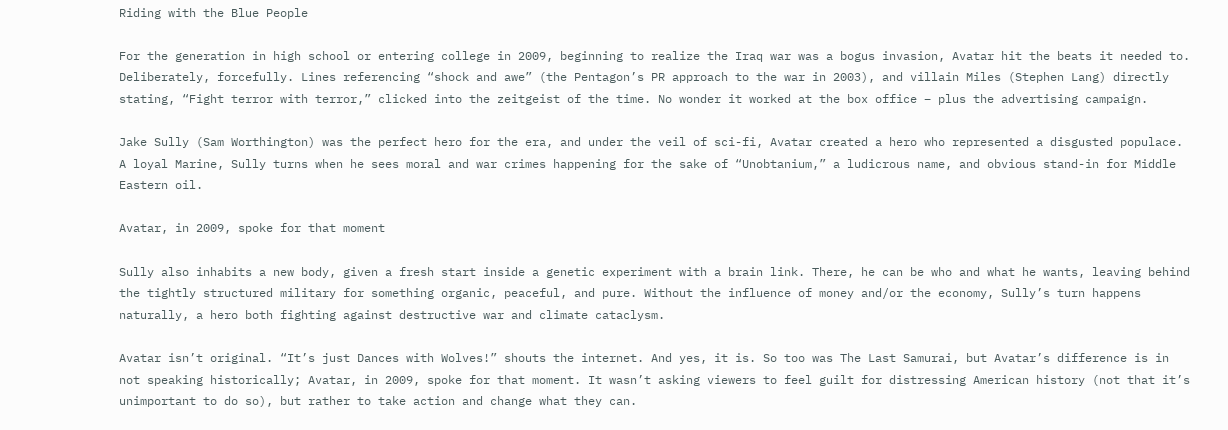Riding with the Blue People

For the generation in high school or entering college in 2009, beginning to realize the Iraq war was a bogus invasion, Avatar hit the beats it needed to. Deliberately, forcefully. Lines referencing “shock and awe” (the Pentagon’s PR approach to the war in 2003), and villain Miles (Stephen Lang) directly stating, “Fight terror with terror,” clicked into the zeitgeist of the time. No wonder it worked at the box office – plus the advertising campaign.

Jake Sully (Sam Worthington) was the perfect hero for the era, and under the veil of sci-fi, Avatar created a hero who represented a disgusted populace. A loyal Marine, Sully turns when he sees moral and war crimes happening for the sake of “Unobtanium,” a ludicrous name, and obvious stand-in for Middle Eastern oil.

Avatar, in 2009, spoke for that moment

Sully also inhabits a new body, given a fresh start inside a genetic experiment with a brain link. There, he can be who and what he wants, leaving behind the tightly structured military for something organic, peaceful, and pure. Without the influence of money and/or the economy, Sully’s turn happens naturally, a hero both fighting against destructive war and climate cataclysm.

Avatar isn’t original. “It’s just Dances with Wolves!” shouts the internet. And yes, it is. So too was The Last Samurai, but Avatar’s difference is in not speaking historically; Avatar, in 2009, spoke for that moment. It wasn’t asking viewers to feel guilt for distressing American history (not that it’s unimportant to do so), but rather to take action and change what they can.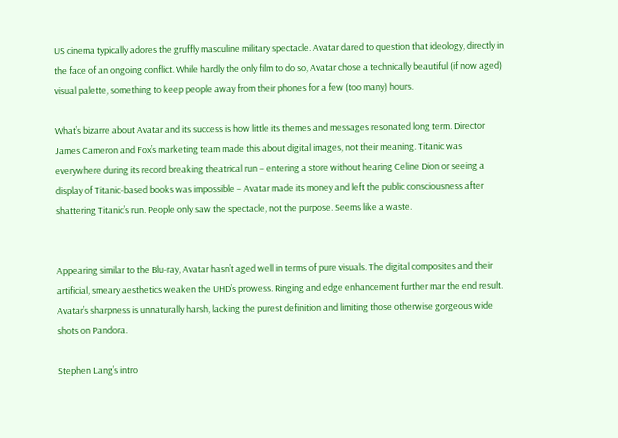US cinema typically adores the gruffly masculine military spectacle. Avatar dared to question that ideology, directly in the face of an ongoing conflict. While hardly the only film to do so, Avatar chose a technically beautiful (if now aged) visual palette, something to keep people away from their phones for a few (too many) hours.

What’s bizarre about Avatar and its success is how little its themes and messages resonated long term. Director James Cameron and Fox’s marketing team made this about digital images, not their meaning. Titanic was everywhere during its record breaking theatrical run – entering a store without hearing Celine Dion or seeing a display of Titanic-based books was impossible – Avatar made its money and left the public consciousness after shattering Titanic’s run. People only saw the spectacle, not the purpose. Seems like a waste.


Appearing similar to the Blu-ray, Avatar hasn’t aged well in terms of pure visuals. The digital composites and their artificial, smeary aesthetics weaken the UHD’s prowess. Ringing and edge enhancement further mar the end result. Avatar’s sharpness is unnaturally harsh, lacking the purest definition and limiting those otherwise gorgeous wide shots on Pandora.

Stephen Lang’s intro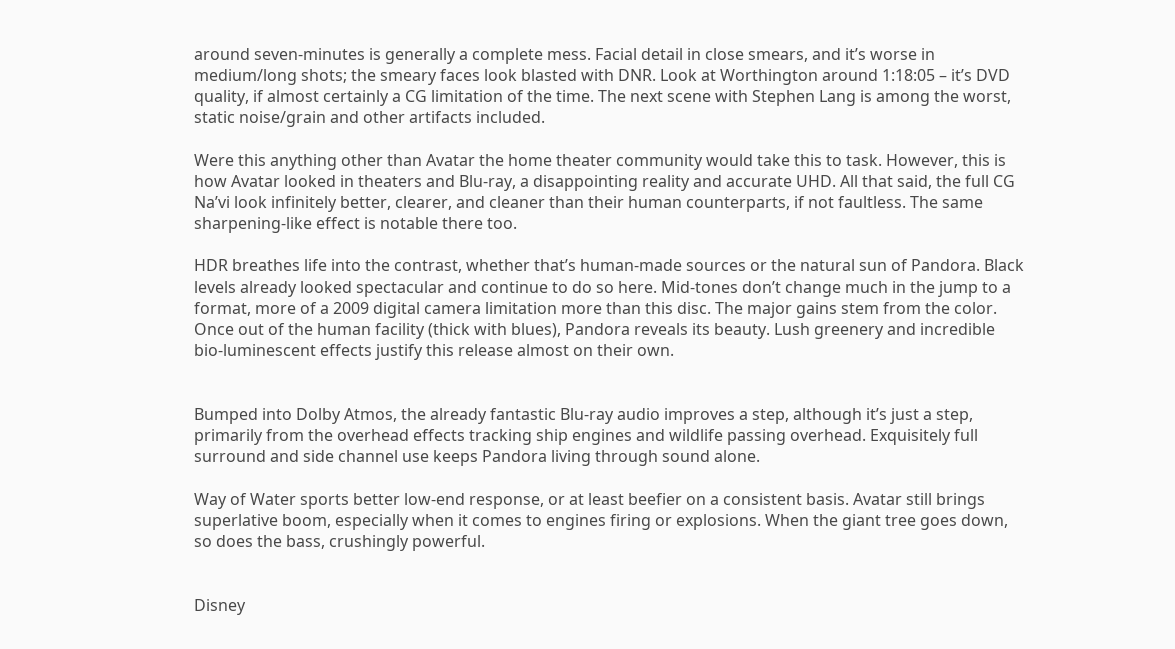around seven-minutes is generally a complete mess. Facial detail in close smears, and it’s worse in medium/long shots; the smeary faces look blasted with DNR. Look at Worthington around 1:18:05 – it’s DVD quality, if almost certainly a CG limitation of the time. The next scene with Stephen Lang is among the worst, static noise/grain and other artifacts included.

Were this anything other than Avatar the home theater community would take this to task. However, this is how Avatar looked in theaters and Blu-ray, a disappointing reality and accurate UHD. All that said, the full CG Na’vi look infinitely better, clearer, and cleaner than their human counterparts, if not faultless. The same sharpening-like effect is notable there too.

HDR breathes life into the contrast, whether that’s human-made sources or the natural sun of Pandora. Black levels already looked spectacular and continue to do so here. Mid-tones don’t change much in the jump to a format, more of a 2009 digital camera limitation more than this disc. The major gains stem from the color. Once out of the human facility (thick with blues), Pandora reveals its beauty. Lush greenery and incredible bio-luminescent effects justify this release almost on their own.


Bumped into Dolby Atmos, the already fantastic Blu-ray audio improves a step, although it’s just a step, primarily from the overhead effects tracking ship engines and wildlife passing overhead. Exquisitely full surround and side channel use keeps Pandora living through sound alone.

Way of Water sports better low-end response, or at least beefier on a consistent basis. Avatar still brings superlative boom, especially when it comes to engines firing or explosions. When the giant tree goes down, so does the bass, crushingly powerful.


Disney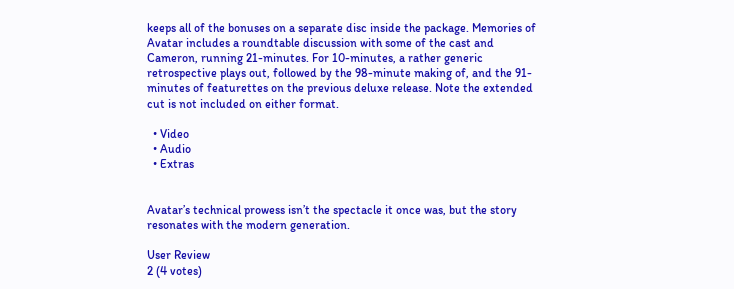keeps all of the bonuses on a separate disc inside the package. Memories of Avatar includes a roundtable discussion with some of the cast and Cameron, running 21-minutes. For 10-minutes, a rather generic retrospective plays out, followed by the 98-minute making of, and the 91-minutes of featurettes on the previous deluxe release. Note the extended cut is not included on either format.

  • Video
  • Audio
  • Extras


Avatar’s technical prowess isn’t the spectacle it once was, but the story resonates with the modern generation.

User Review
2 (4 votes)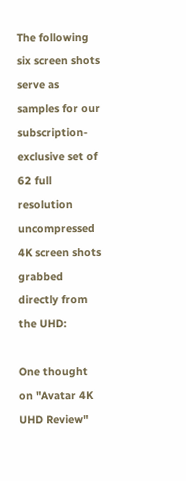The following six screen shots serve as samples for our subscription-exclusive set of 62 full resolution uncompressed 4K screen shots grabbed directly from the UHD:

One thought on "Avatar 4K UHD Review"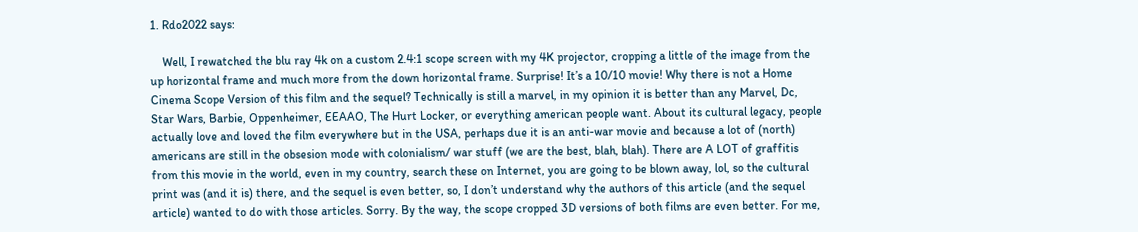1. Rdo2022 says:

    Well, I rewatched the blu ray 4k on a custom 2.4:1 scope screen with my 4K projector, cropping a little of the image from the up horizontal frame and much more from the down horizontal frame. Surprise! It’s a 10/10 movie! Why there is not a Home Cinema Scope Version of this film and the sequel? Technically is still a marvel, in my opinion it is better than any Marvel, Dc, Star Wars, Barbie, Oppenheimer, EEAAO, The Hurt Locker, or everything american people want. About its cultural legacy, people actually love and loved the film everywhere but in the USA, perhaps due it is an anti-war movie and because a lot of (north) americans are still in the obsesion mode with colonialism/ war stuff (we are the best, blah, blah). There are A LOT of graffitis from this movie in the world, even in my country, search these on Internet, you are going to be blown away, lol, so the cultural print was (and it is) there, and the sequel is even better, so, I don’t understand why the authors of this article (and the sequel article) wanted to do with those articles. Sorry. By the way, the scope cropped 3D versions of both films are even better. For me,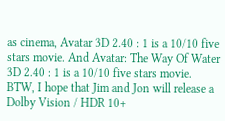as cinema, Avatar 3D 2.40 : 1 is a 10/10 five stars movie. And Avatar: The Way Of Water 3D 2.40 : 1 is a 10/10 five stars movie. BTW, I hope that Jim and Jon will release a Dolby Vision / HDR 10+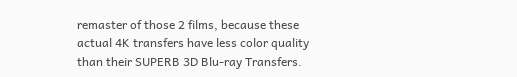remaster of those 2 films, because these actual 4K transfers have less color quality than their SUPERB 3D Blu-ray Transfers.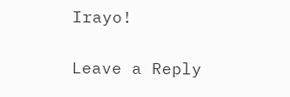Irayo!

Leave a Reply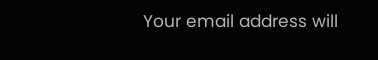Your email address will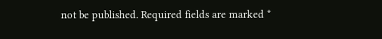not be published. Required fields are marked *